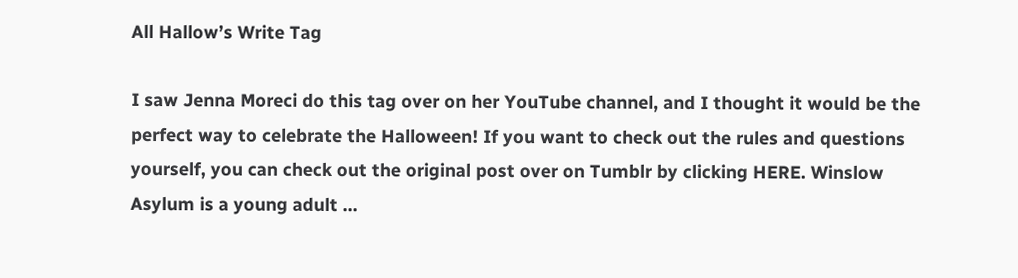All Hallow’s Write Tag

I saw Jenna Moreci do this tag over on her YouTube channel, and I thought it would be the perfect way to celebrate the Halloween! If you want to check out the rules and questions yourself, you can check out the original post over on Tumblr by clicking HERE. Winslow Asylum is a young adult …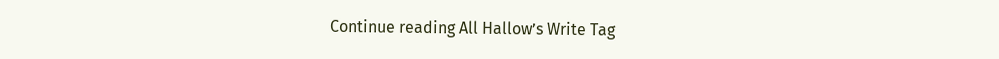Continue reading All Hallow’s Write Tag